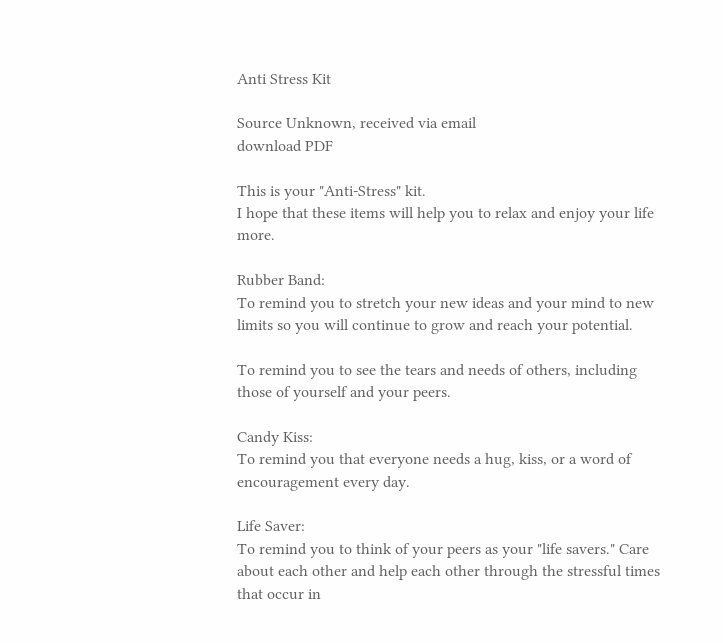Anti Stress Kit

Source Unknown, received via email
download PDF

This is your "Anti-Stress" kit.
I hope that these items will help you to relax and enjoy your life more.

Rubber Band:
To remind you to stretch your new ideas and your mind to new limits so you will continue to grow and reach your potential.

To remind you to see the tears and needs of others, including those of yourself and your peers.

Candy Kiss:
To remind you that everyone needs a hug, kiss, or a word of encouragement every day.

Life Saver:
To remind you to think of your peers as your "life savers." Care about each other and help each other through the stressful times that occur in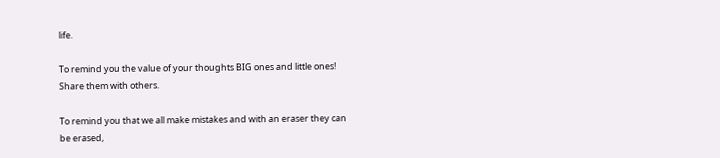life.

To remind you the value of your thoughts BIG ones and little ones! Share them with others.

To remind you that we all make mistakes and with an eraser they can be erased,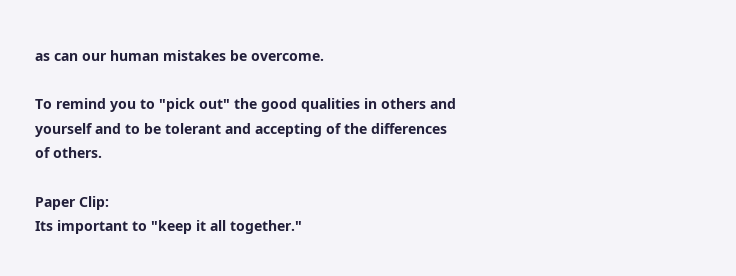as can our human mistakes be overcome.

To remind you to "pick out" the good qualities in others and yourself and to be tolerant and accepting of the differences of others.

Paper Clip:
Its important to "keep it all together."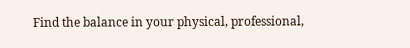Find the balance in your physical, professional,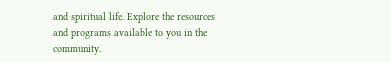and spiritual life. Explore the resources and programs available to you in the community.